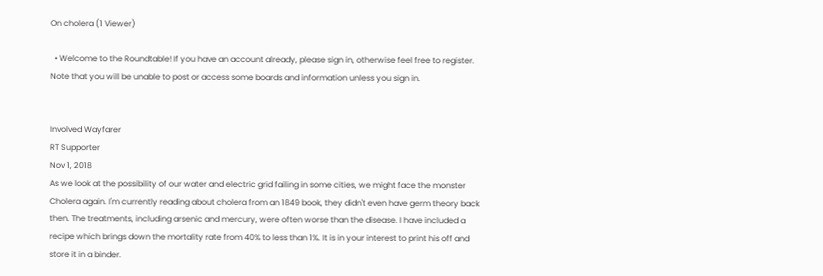On cholera (1 Viewer)

  • Welcome to the Roundtable! If you have an account already, please sign in, otherwise feel free to register. Note that you will be unable to post or access some boards and information unless you sign in.


Involved Wayfarer
RT Supporter
Nov 1, 2018
As we look at the possibility of our water and electric grid failing in some cities, we might face the monster Cholera again. I'm currently reading about cholera from an 1849 book, they didn't even have germ theory back then. The treatments, including arsenic and mercury, were often worse than the disease. I have included a recipe which brings down the mortality rate from 40% to less than 1%. It is in your interest to print his off and store it in a binder.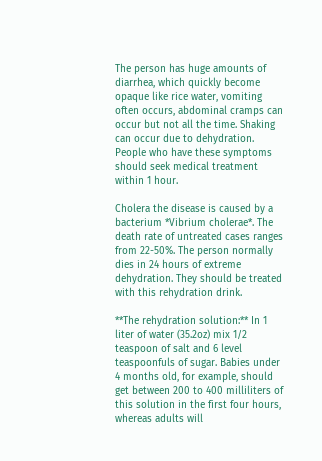The person has huge amounts of diarrhea, which quickly become opaque like rice water, vomiting often occurs, abdominal cramps can occur but not all the time. Shaking can occur due to dehydration. People who have these symptoms should seek medical treatment within 1 hour.

Cholera the disease is caused by a bacterium *Vibrium cholerae*. The death rate of untreated cases ranges from 22-50%. The person normally dies in 24 hours of extreme dehydration. They should be treated with this rehydration drink.

**The rehydration solution:** In 1 liter of water (35.2oz) mix 1/2 teaspoon of salt and 6 level teaspoonfuls of sugar. Babies under 4 months old, for example, should get between 200 to 400 milliliters of this solution in the first four hours, whereas adults will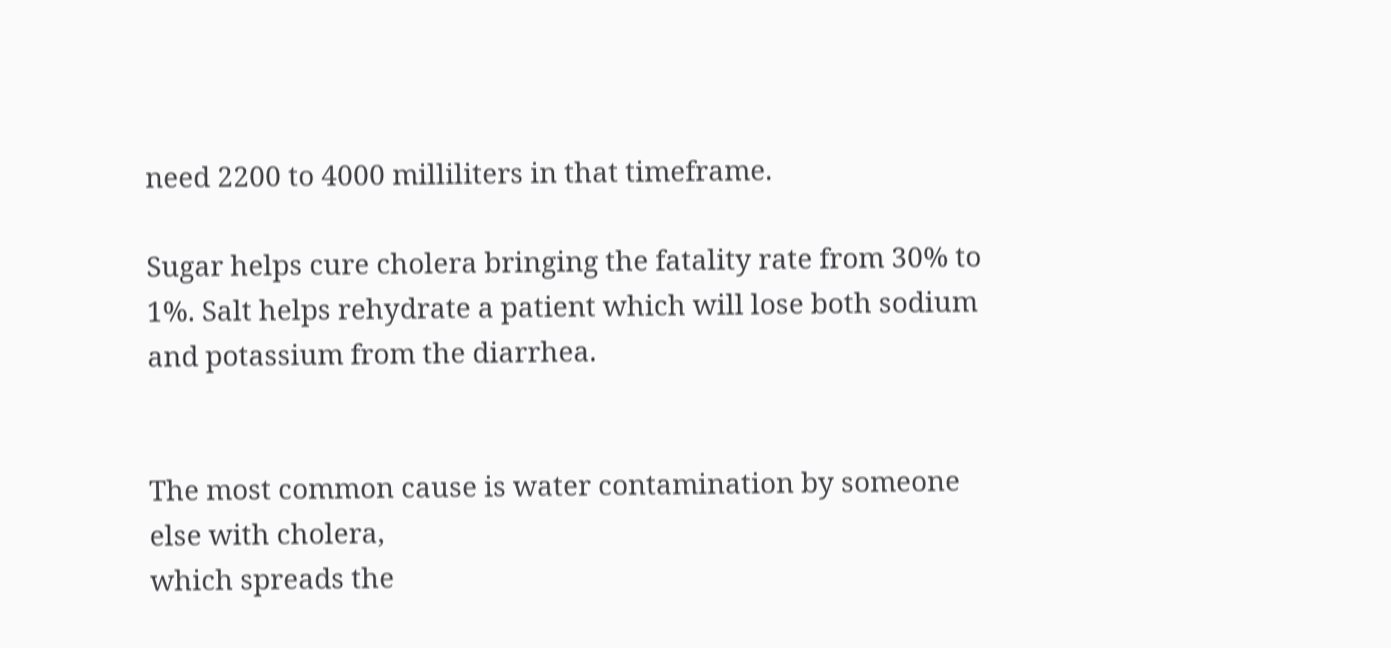need 2200 to 4000 milliliters in that timeframe.

Sugar helps cure cholera bringing the fatality rate from 30% to 1%. Salt helps rehydrate a patient which will lose both sodium and potassium from the diarrhea.


The most common cause is water contamination by someone else with cholera,
which spreads the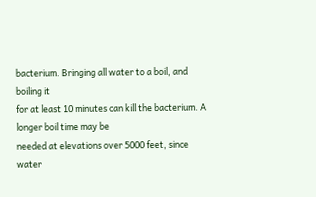bacterium. Bringing all water to a boil, and boiling it
for at least 10 minutes can kill the bacterium. A longer boil time may be
needed at elevations over 5000 feet, since water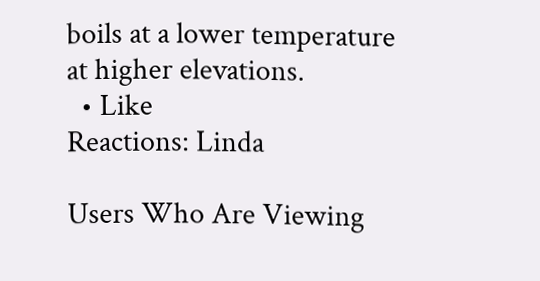boils at a lower temperature
at higher elevations.
  • Like
Reactions: Linda

Users Who Are Viewing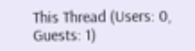This Thread (Users: 0, Guests: 1)